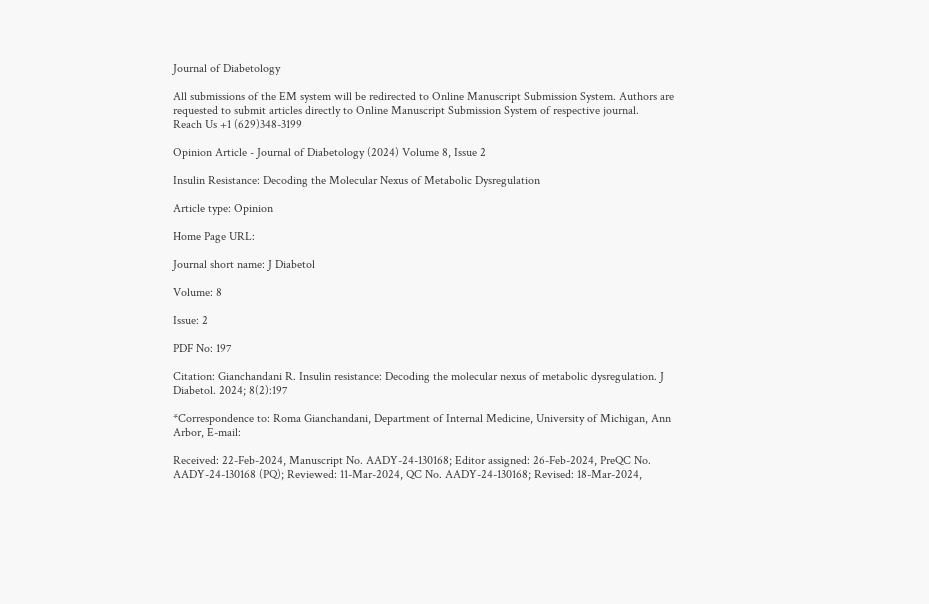Journal of Diabetology

All submissions of the EM system will be redirected to Online Manuscript Submission System. Authors are requested to submit articles directly to Online Manuscript Submission System of respective journal.
Reach Us +1 (629)348-3199

Opinion Article - Journal of Diabetology (2024) Volume 8, Issue 2

Insulin Resistance: Decoding the Molecular Nexus of Metabolic Dysregulation

Article type: Opinion

Home Page URL:

Journal short name: J Diabetol

Volume: 8

Issue: 2

PDF No: 197

Citation: Gianchandani R. Insulin resistance: Decoding the molecular nexus of metabolic dysregulation. J Diabetol. 2024; 8(2):197

*Correspondence to: Roma Gianchandani, Department of Internal Medicine, University of Michigan, Ann Arbor, E-mail:

Received: 22-Feb-2024, Manuscript No. AADY-24-130168; Editor assigned: 26-Feb-2024, PreQC No. AADY-24-130168 (PQ); Reviewed: 11-Mar-2024, QC No. AADY-24-130168; Revised: 18-Mar-2024,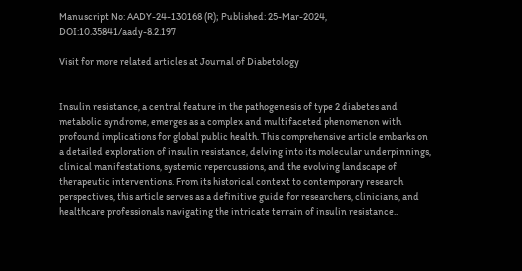Manuscript No: AADY-24-130168 (R); Published: 25-Mar-2024, DOI:10.35841/aady-8.2.197

Visit for more related articles at Journal of Diabetology


Insulin resistance, a central feature in the pathogenesis of type 2 diabetes and metabolic syndrome, emerges as a complex and multifaceted phenomenon with profound implications for global public health. This comprehensive article embarks on a detailed exploration of insulin resistance, delving into its molecular underpinnings, clinical manifestations, systemic repercussions, and the evolving landscape of therapeutic interventions. From its historical context to contemporary research perspectives, this article serves as a definitive guide for researchers, clinicians, and healthcare professionals navigating the intricate terrain of insulin resistance..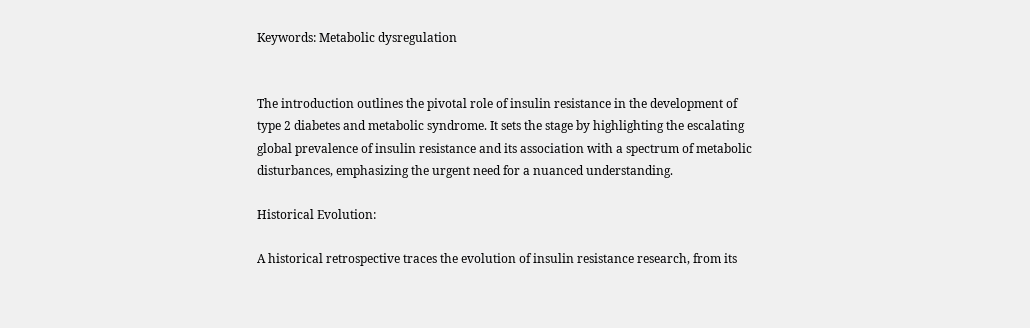Keywords: Metabolic dysregulation


The introduction outlines the pivotal role of insulin resistance in the development of type 2 diabetes and metabolic syndrome. It sets the stage by highlighting the escalating global prevalence of insulin resistance and its association with a spectrum of metabolic disturbances, emphasizing the urgent need for a nuanced understanding.

Historical Evolution:

A historical retrospective traces the evolution of insulin resistance research, from its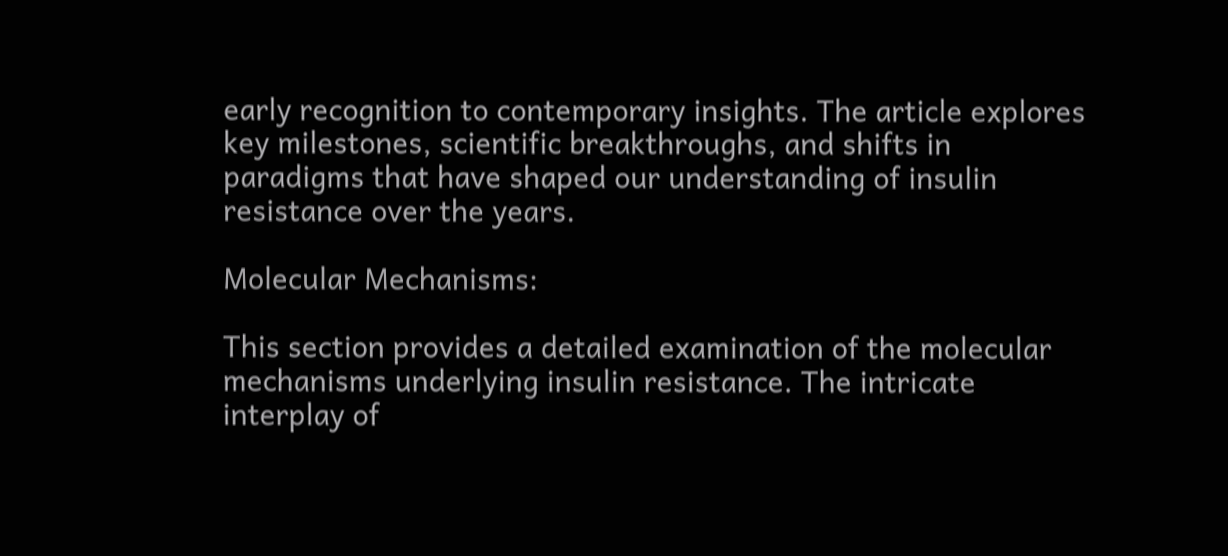early recognition to contemporary insights. The article explores key milestones, scientific breakthroughs, and shifts in paradigms that have shaped our understanding of insulin resistance over the years.

Molecular Mechanisms:

This section provides a detailed examination of the molecular mechanisms underlying insulin resistance. The intricate interplay of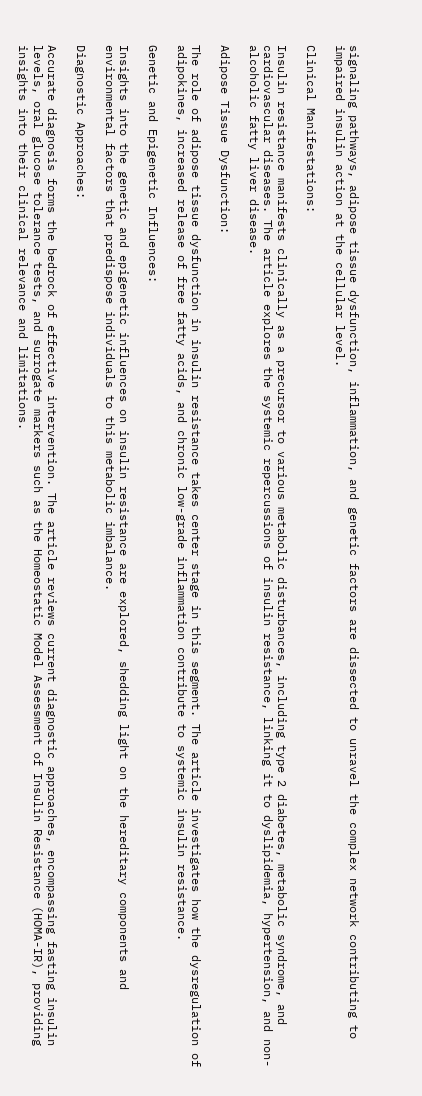signaling pathways, adipose tissue dysfunction, inflammation, and genetic factors are dissected to unravel the complex network contributing to impaired insulin action at the cellular level.

Clinical Manifestations:

Insulin resistance manifests clinically as a precursor to various metabolic disturbances, including type 2 diabetes, metabolic syndrome, and cardiovascular diseases. The article explores the systemic repercussions of insulin resistance, linking it to dyslipidemia, hypertension, and non-alcoholic fatty liver disease.

Adipose Tissue Dysfunction:

The role of adipose tissue dysfunction in insulin resistance takes center stage in this segment. The article investigates how the dysregulation of adipokines, increased release of free fatty acids, and chronic low-grade inflammation contribute to systemic insulin resistance.

Genetic and Epigenetic Influences:

Insights into the genetic and epigenetic influences on insulin resistance are explored, shedding light on the hereditary components and environmental factors that predispose individuals to this metabolic imbalance.

Diagnostic Approaches:

Accurate diagnosis forms the bedrock of effective intervention. The article reviews current diagnostic approaches, encompassing fasting insulin levels, oral glucose tolerance tests, and surrogate markers such as the Homeostatic Model Assessment of Insulin Resistance (HOMA-IR), providing insights into their clinical relevance and limitations.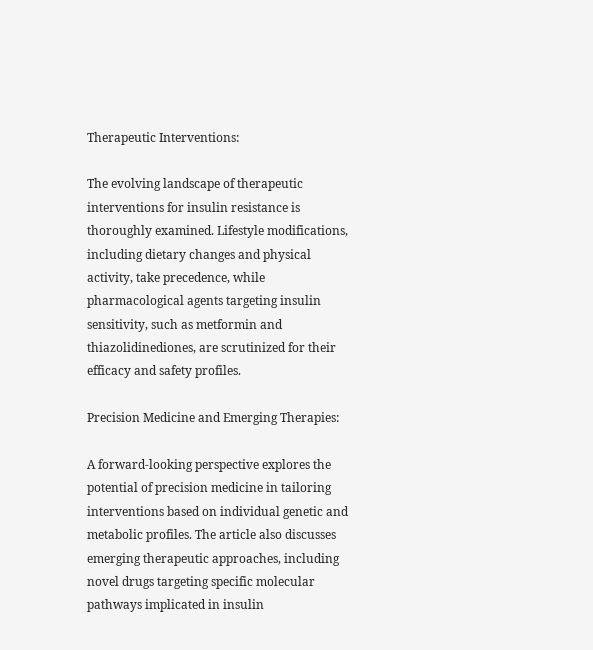Therapeutic Interventions:

The evolving landscape of therapeutic interventions for insulin resistance is thoroughly examined. Lifestyle modifications, including dietary changes and physical activity, take precedence, while pharmacological agents targeting insulin sensitivity, such as metformin and thiazolidinediones, are scrutinized for their efficacy and safety profiles.

Precision Medicine and Emerging Therapies:

A forward-looking perspective explores the potential of precision medicine in tailoring interventions based on individual genetic and metabolic profiles. The article also discusses emerging therapeutic approaches, including novel drugs targeting specific molecular pathways implicated in insulin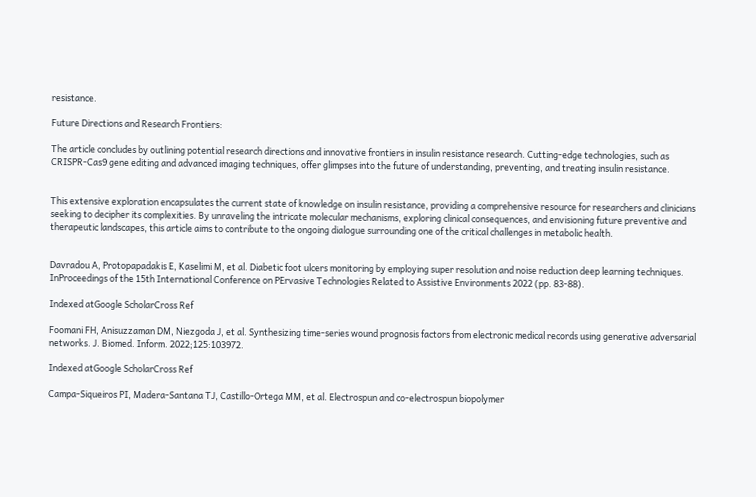resistance.

Future Directions and Research Frontiers:

The article concludes by outlining potential research directions and innovative frontiers in insulin resistance research. Cutting-edge technologies, such as CRISPR-Cas9 gene editing and advanced imaging techniques, offer glimpses into the future of understanding, preventing, and treating insulin resistance.


This extensive exploration encapsulates the current state of knowledge on insulin resistance, providing a comprehensive resource for researchers and clinicians seeking to decipher its complexities. By unraveling the intricate molecular mechanisms, exploring clinical consequences, and envisioning future preventive and therapeutic landscapes, this article aims to contribute to the ongoing dialogue surrounding one of the critical challenges in metabolic health.


Davradou A, Protopapadakis E, Kaselimi M, et al. Diabetic foot ulcers monitoring by employing super resolution and noise reduction deep learning techniques. InProceedings of the 15th International Conference on PErvasive Technologies Related to Assistive Environments 2022 (pp. 83-88).

Indexed atGoogle ScholarCross Ref

Foomani FH, Anisuzzaman DM, Niezgoda J, et al. Synthesizing time-series wound prognosis factors from electronic medical records using generative adversarial networks. J. Biomed. Inform. 2022;125:103972.

Indexed atGoogle ScholarCross Ref

Campa-Siqueiros PI, Madera-Santana TJ, Castillo-Ortega MM, et al. Electrospun and co-electrospun biopolymer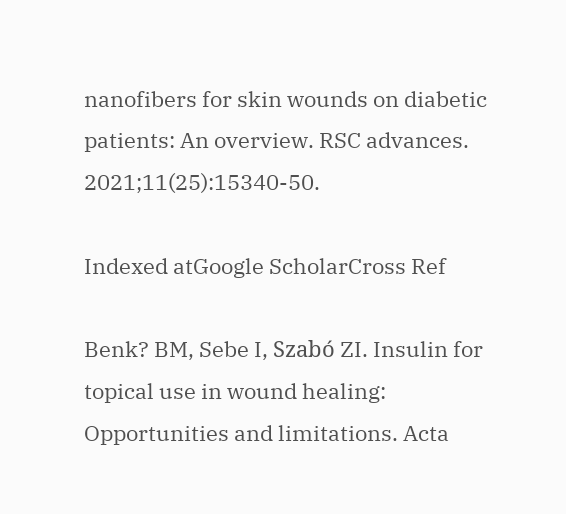nanofibers for skin wounds on diabetic patients: An overview. RSC advances. 2021;11(25):15340-50.

Indexed atGoogle ScholarCross Ref

Benk? BM, Sebe I, Szabó ZI. Insulin for topical use in wound healing: Opportunities and limitations. Acta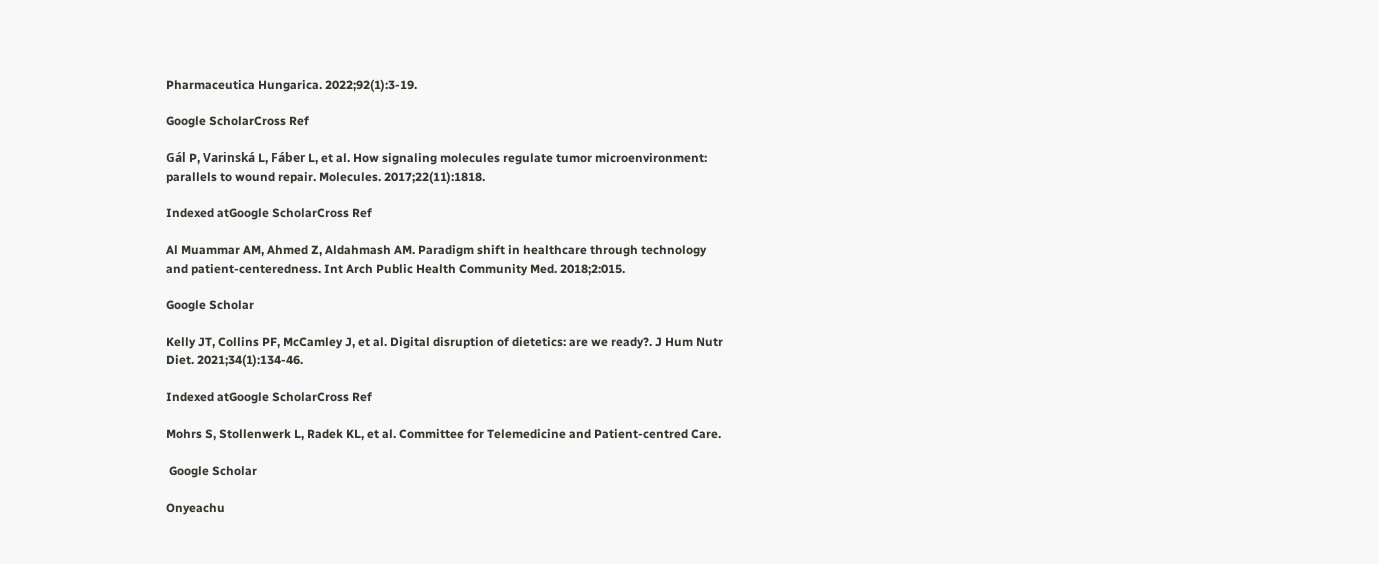Pharmaceutica Hungarica. 2022;92(1):3-19.

Google ScholarCross Ref

Gál P, Varinská L, Fáber L, et al. How signaling molecules regulate tumor microenvironment: parallels to wound repair. Molecules. 2017;22(11):1818.

Indexed atGoogle ScholarCross Ref

Al Muammar AM, Ahmed Z, Aldahmash AM. Paradigm shift in healthcare through technology and patient-centeredness. Int Arch Public Health Community Med. 2018;2:015.

Google Scholar

Kelly JT, Collins PF, McCamley J, et al. Digital disruption of dietetics: are we ready?. J Hum Nutr Diet. 2021;34(1):134-46.

Indexed atGoogle ScholarCross Ref

Mohrs S, Stollenwerk L, Radek KL, et al. Committee for Telemedicine and Patient-centred Care.

 Google Scholar

Onyeachu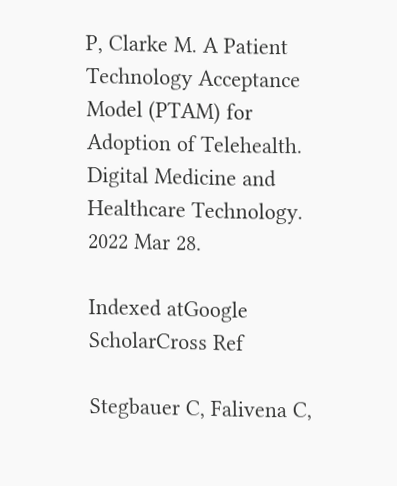P, Clarke M. A Patient Technology Acceptance Model (PTAM) for Adoption of Telehealth. Digital Medicine and Healthcare Technology. 2022 Mar 28.

Indexed atGoogle ScholarCross Ref

Stegbauer C, Falivena C,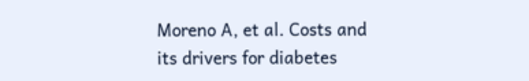Moreno A, et al. Costs and its drivers for diabetes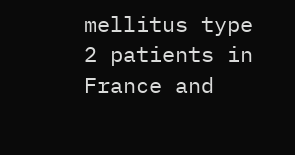mellitus type 2 patients in France and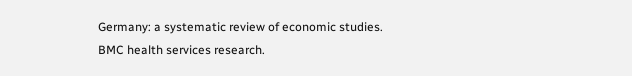Germany: a systematic review of economic studies. BMC health services research.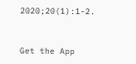2020;20(1):1-2.


Get the App